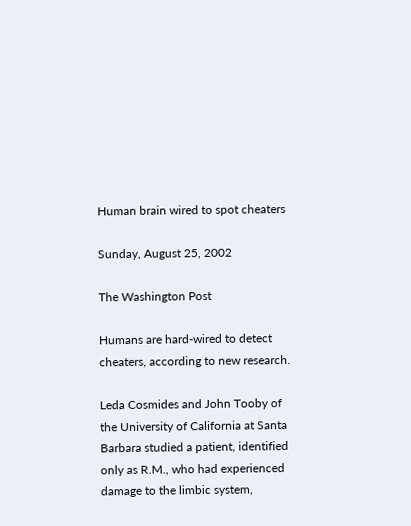Human brain wired to spot cheaters

Sunday, August 25, 2002

The Washington Post

Humans are hard-wired to detect cheaters, according to new research.

Leda Cosmides and John Tooby of the University of California at Santa Barbara studied a patient, identified only as R.M., who had experienced damage to the limbic system,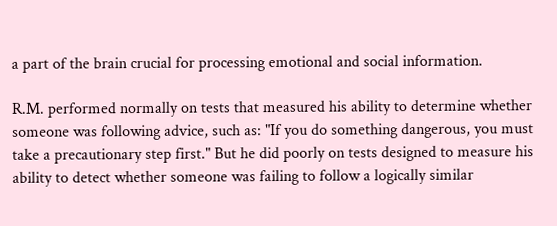a part of the brain crucial for processing emotional and social information.

R.M. performed normally on tests that measured his ability to determine whether someone was following advice, such as: "If you do something dangerous, you must take a precautionary step first." But he did poorly on tests designed to measure his ability to detect whether someone was failing to follow a logically similar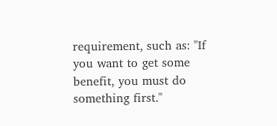requirement, such as: "If you want to get some benefit, you must do something first."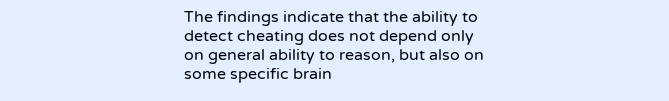The findings indicate that the ability to detect cheating does not depend only on general ability to reason, but also on some specific brain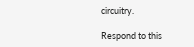circuitry.

Respond to this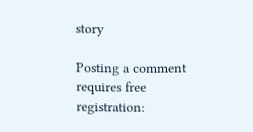story

Posting a comment requires free registration: